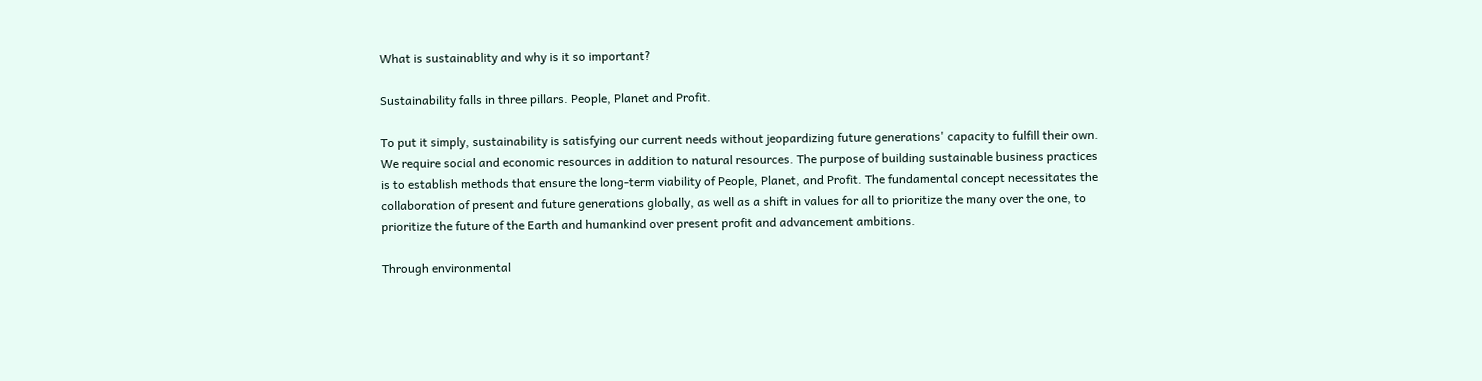What is sustainablity and why is it so important?

Sustainability falls in three pillars. People, Planet and Profit.

To put it simply, sustainability is satisfying our current needs without jeopardizing future generations' capacity to fulfill their own. We require social and economic resources in addition to natural resources. The purpose of building sustainable business practices is to establish methods that ensure the long-term viability of People, Planet, and Profit. The fundamental concept necessitates the collaboration of present and future generations globally, as well as a shift in values for all to prioritize the many over the one, to prioritize the future of the Earth and humankind over present profit and advancement ambitions.

Through environmental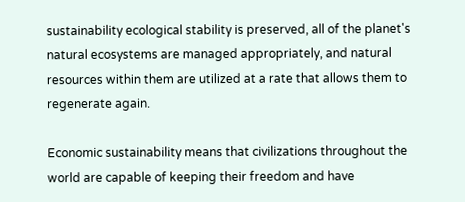sustainability ecological stability is preserved, all of the planet's natural ecosystems are managed appropriately, and natural resources within them are utilized at a rate that allows them to regenerate again.

Economic sustainability means that civilizations throughout the world are capable of keeping their freedom and have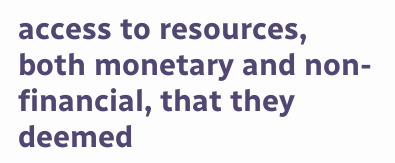access to resources, both monetary and non-financial, that they deemed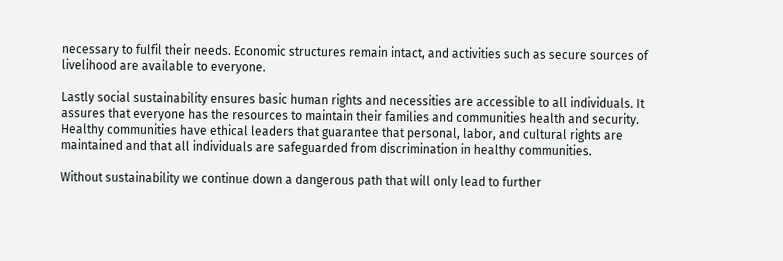necessary to fulfil their needs. Economic structures remain intact, and activities such as secure sources of livelihood are available to everyone.

Lastly social sustainability ensures basic human rights and necessities are accessible to all individuals. It assures that everyone has the resources to maintain their families and communities health and security. Healthy communities have ethical leaders that guarantee that personal, labor, and cultural rights are maintained and that all individuals are safeguarded from discrimination in healthy communities.

Without sustainability we continue down a dangerous path that will only lead to further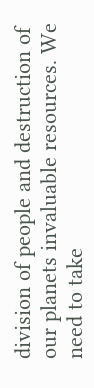division of people and destruction of our planets invaluable resources. We need to take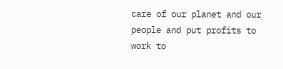care of our planet and our people and put profits to work to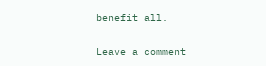benefit all.

Leave a comment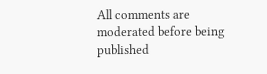All comments are moderated before being published